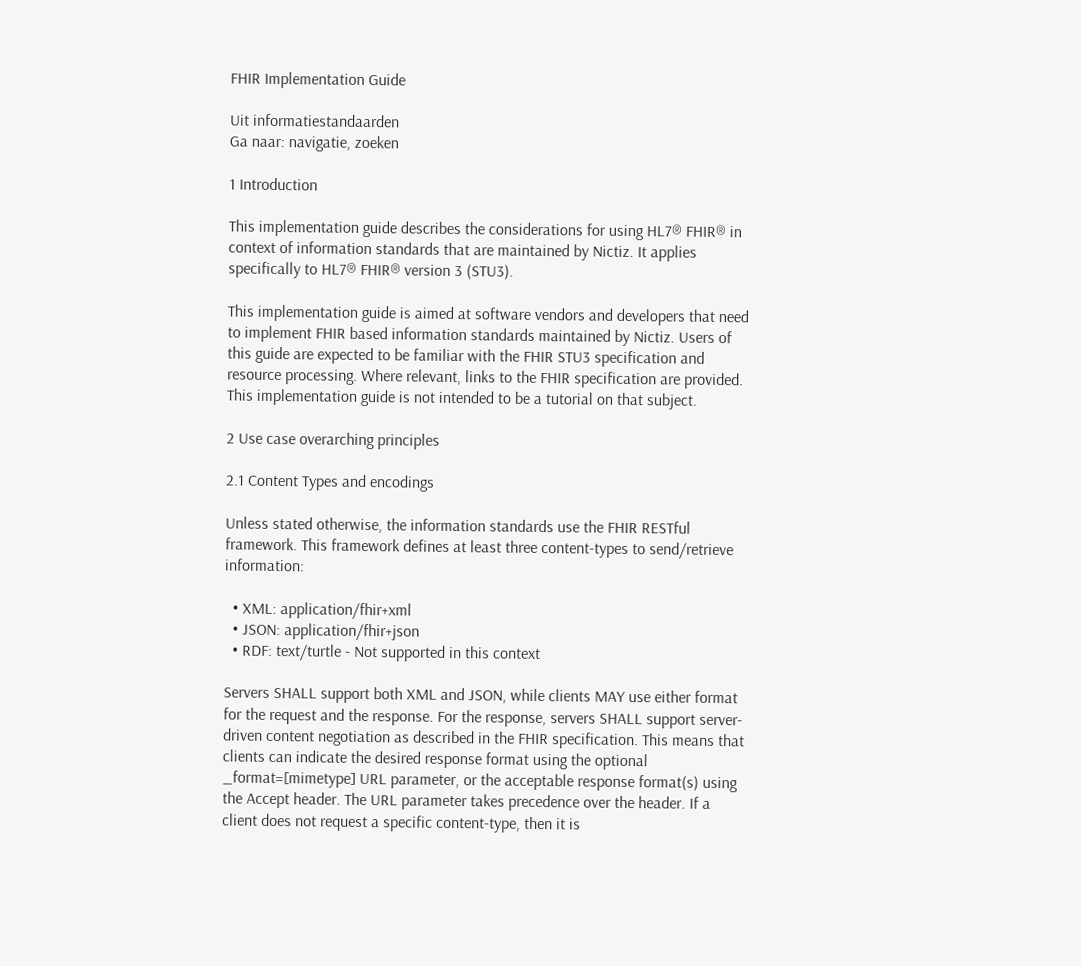FHIR Implementation Guide

Uit informatiestandaarden
Ga naar: navigatie, zoeken

1 Introduction

This implementation guide describes the considerations for using HL7® FHIR® in context of information standards that are maintained by Nictiz. It applies specifically to HL7® FHIR® version 3 (STU3).

This implementation guide is aimed at software vendors and developers that need to implement FHIR based information standards maintained by Nictiz. Users of this guide are expected to be familiar with the FHIR STU3 specification and resource processing. Where relevant, links to the FHIR specification are provided. This implementation guide is not intended to be a tutorial on that subject.

2 Use case overarching principles

2.1 Content Types and encodings

Unless stated otherwise, the information standards use the FHIR RESTful framework. This framework defines at least three content-types to send/retrieve information:

  • XML: application/fhir+xml
  • JSON: application/fhir+json
  • RDF: text/turtle - Not supported in this context

Servers SHALL support both XML and JSON, while clients MAY use either format for the request and the response. For the response, servers SHALL support server-driven content negotiation as described in the FHIR specification. This means that clients can indicate the desired response format using the optional _format=[mimetype] URL parameter, or the acceptable response format(s) using the Accept header. The URL parameter takes precedence over the header. If a client does not request a specific content-type, then it is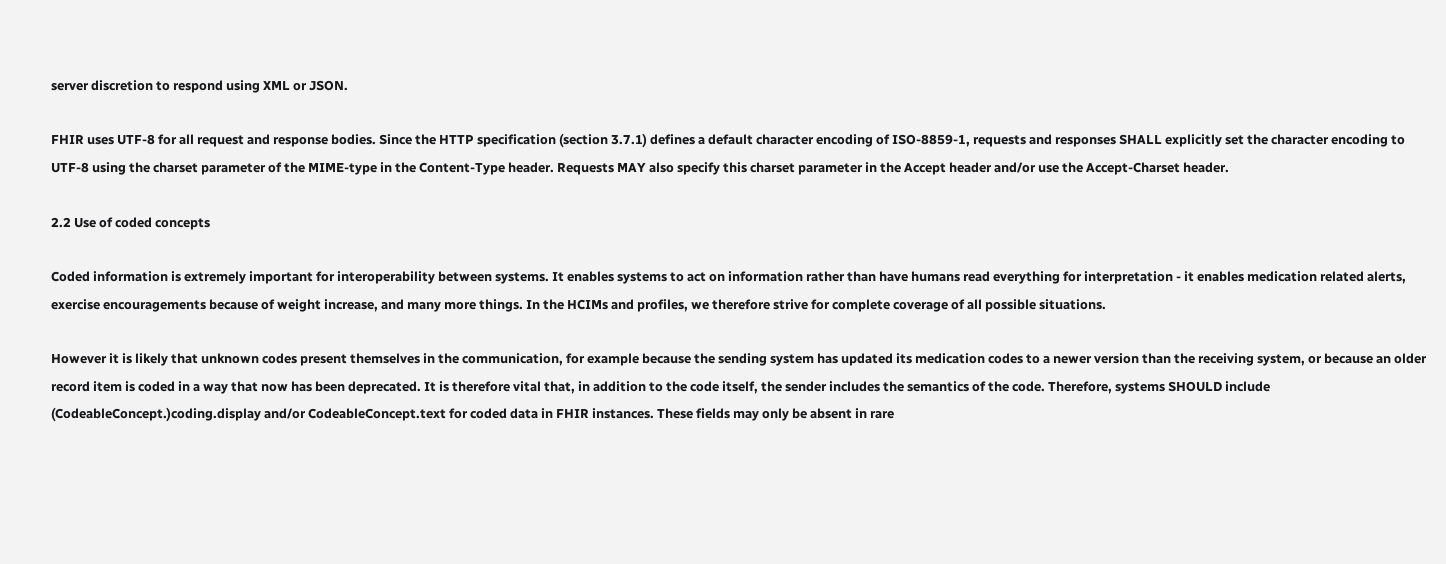server discretion to respond using XML or JSON.

FHIR uses UTF-8 for all request and response bodies. Since the HTTP specification (section 3.7.1) defines a default character encoding of ISO-8859-1, requests and responses SHALL explicitly set the character encoding to UTF-8 using the charset parameter of the MIME-type in the Content-Type header. Requests MAY also specify this charset parameter in the Accept header and/or use the Accept-Charset header.

2.2 Use of coded concepts

Coded information is extremely important for interoperability between systems. It enables systems to act on information rather than have humans read everything for interpretation - it enables medication related alerts, exercise encouragements because of weight increase, and many more things. In the HCIMs and profiles, we therefore strive for complete coverage of all possible situations.

However it is likely that unknown codes present themselves in the communication, for example because the sending system has updated its medication codes to a newer version than the receiving system, or because an older record item is coded in a way that now has been deprecated. It is therefore vital that, in addition to the code itself, the sender includes the semantics of the code. Therefore, systems SHOULD include (CodeableConcept.)coding.display and/or CodeableConcept.text for coded data in FHIR instances. These fields may only be absent in rare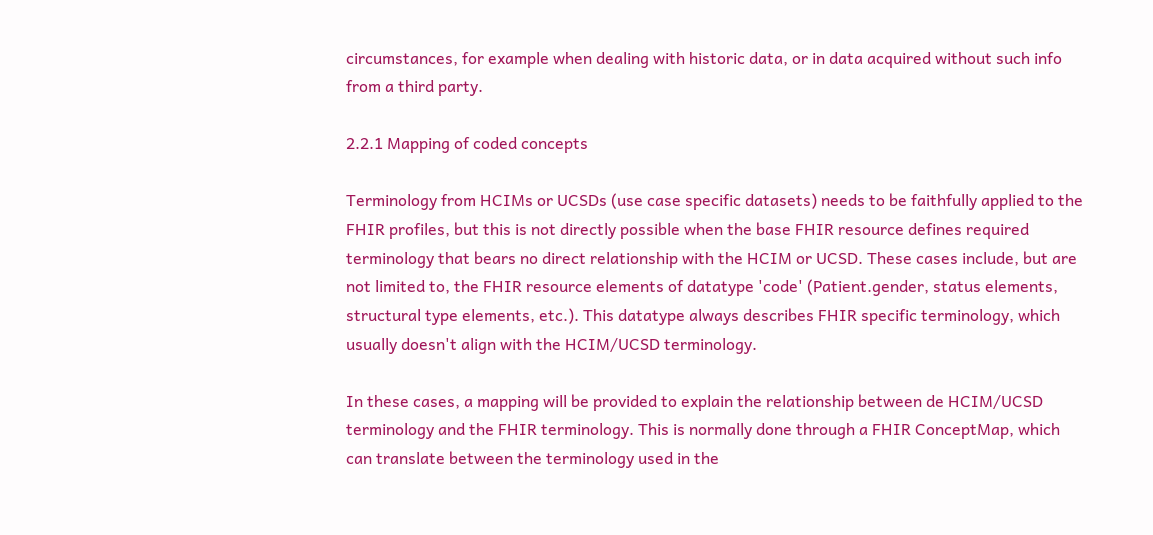circumstances, for example when dealing with historic data, or in data acquired without such info from a third party.

2.2.1 Mapping of coded concepts

Terminology from HCIMs or UCSDs (use case specific datasets) needs to be faithfully applied to the FHIR profiles, but this is not directly possible when the base FHIR resource defines required terminology that bears no direct relationship with the HCIM or UCSD. These cases include, but are not limited to, the FHIR resource elements of datatype 'code' (Patient.gender, status elements, structural type elements, etc.). This datatype always describes FHIR specific terminology, which usually doesn't align with the HCIM/UCSD terminology.

In these cases, a mapping will be provided to explain the relationship between de HCIM/UCSD terminology and the FHIR terminology. This is normally done through a FHIR ConceptMap, which can translate between the terminology used in the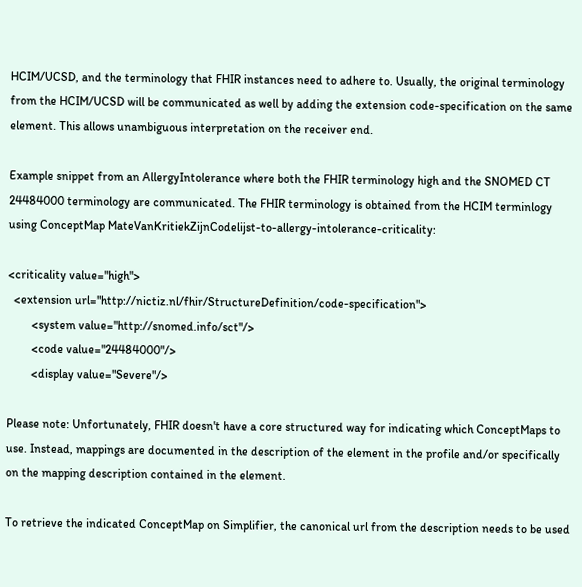HCIM/UCSD, and the terminology that FHIR instances need to adhere to. Usually, the original terminology from the HCIM/UCSD will be communicated as well by adding the extension code-specification on the same element. This allows unambiguous interpretation on the receiver end.

Example snippet from an AllergyIntolerance where both the FHIR terminology high and the SNOMED CT 24484000 terminology are communicated. The FHIR terminology is obtained from the HCIM terminlogy using ConceptMap MateVanKritiekZijnCodelijst-to-allergy-intolerance-criticality:

<criticality value="high">
  <extension url="http://nictiz.nl/fhir/StructureDefinition/code-specification">
        <system value="http://snomed.info/sct"/>
        <code value="24484000"/>
        <display value="Severe"/>

Please note: Unfortunately, FHIR doesn't have a core structured way for indicating which ConceptMaps to use. Instead, mappings are documented in the description of the element in the profile and/or specifically on the mapping description contained in the element.

To retrieve the indicated ConceptMap on Simplifier, the canonical url from the description needs to be used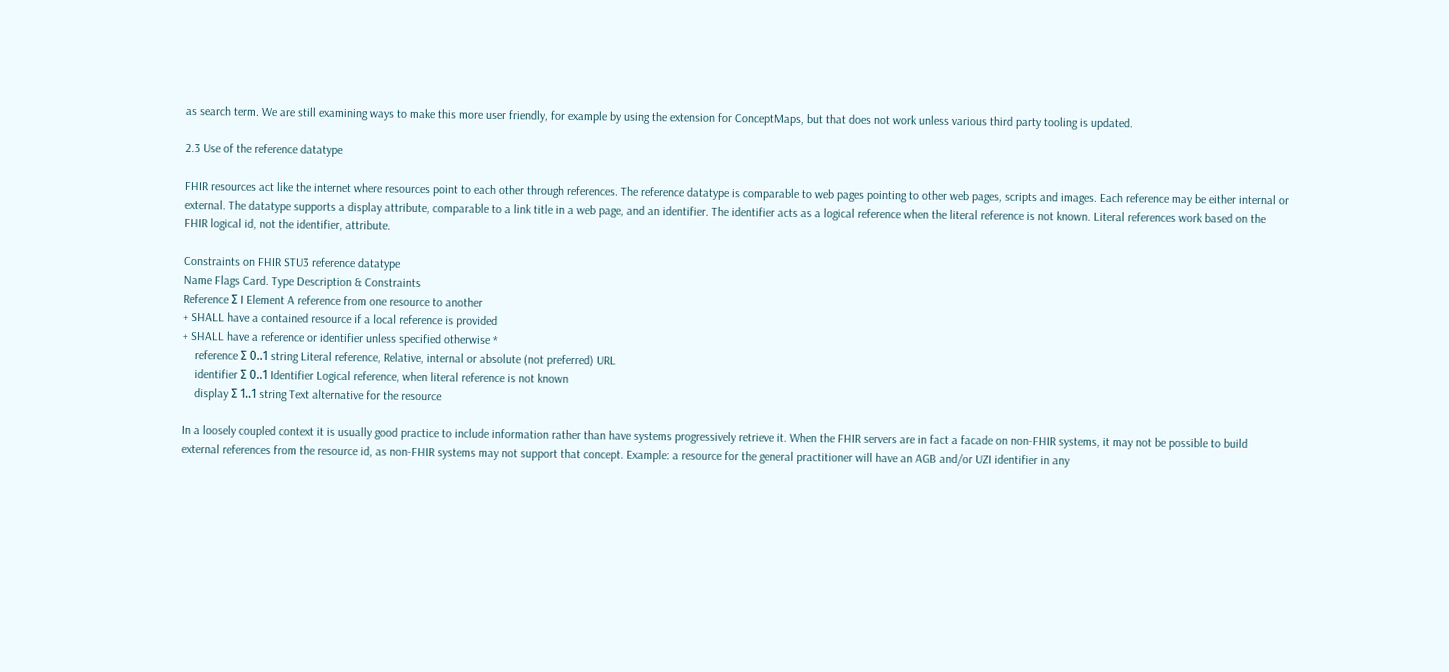as search term. We are still examining ways to make this more user friendly, for example by using the extension for ConceptMaps, but that does not work unless various third party tooling is updated.

2.3 Use of the reference datatype

FHIR resources act like the internet where resources point to each other through references. The reference datatype is comparable to web pages pointing to other web pages, scripts and images. Each reference may be either internal or external. The datatype supports a display attribute, comparable to a link title in a web page, and an identifier. The identifier acts as a logical reference when the literal reference is not known. Literal references work based on the FHIR logical id, not the identifier, attribute.

Constraints on FHIR STU3 reference datatype
Name Flags Card. Type Description & Constraints
Reference Σ I Element A reference from one resource to another
+ SHALL have a contained resource if a local reference is provided
+ SHALL have a reference or identifier unless specified otherwise *
    reference Σ 0..1 string Literal reference, Relative, internal or absolute (not preferred) URL
    identifier Σ 0..1 Identifier Logical reference, when literal reference is not known
    display Σ 1..1 string Text alternative for the resource

In a loosely coupled context it is usually good practice to include information rather than have systems progressively retrieve it. When the FHIR servers are in fact a facade on non-FHIR systems, it may not be possible to build external references from the resource id, as non-FHIR systems may not support that concept. Example: a resource for the general practitioner will have an AGB and/or UZI identifier in any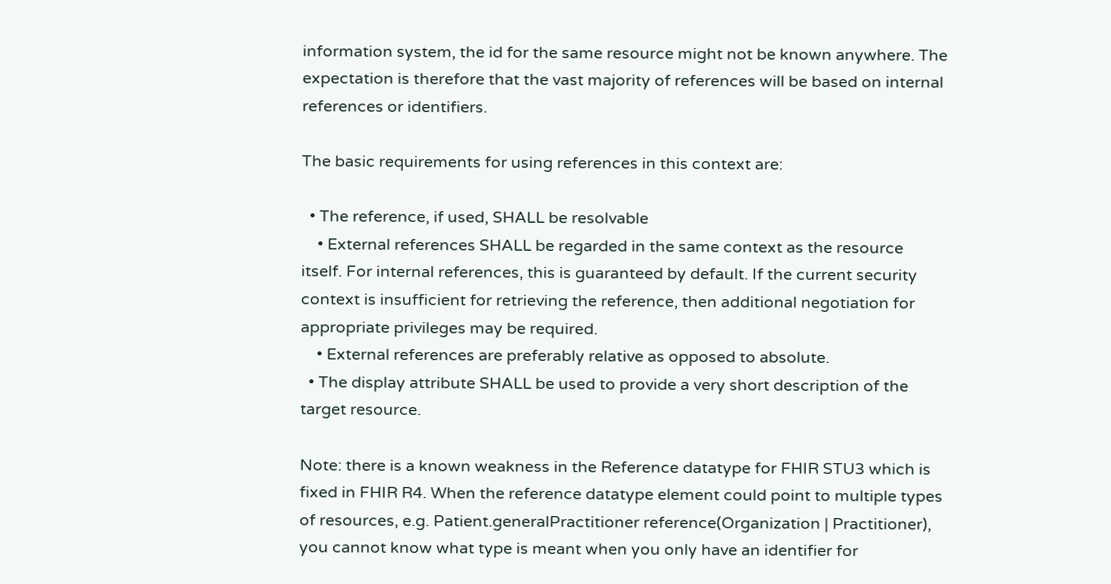information system, the id for the same resource might not be known anywhere. The expectation is therefore that the vast majority of references will be based on internal references or identifiers.

The basic requirements for using references in this context are:

  • The reference, if used, SHALL be resolvable
    • External references SHALL be regarded in the same context as the resource itself. For internal references, this is guaranteed by default. If the current security context is insufficient for retrieving the reference, then additional negotiation for appropriate privileges may be required.
    • External references are preferably relative as opposed to absolute.
  • The display attribute SHALL be used to provide a very short description of the target resource.

Note: there is a known weakness in the Reference datatype for FHIR STU3 which is fixed in FHIR R4. When the reference datatype element could point to multiple types of resources, e.g. Patient.generalPractitioner reference(Organization | Practitioner), you cannot know what type is meant when you only have an identifier for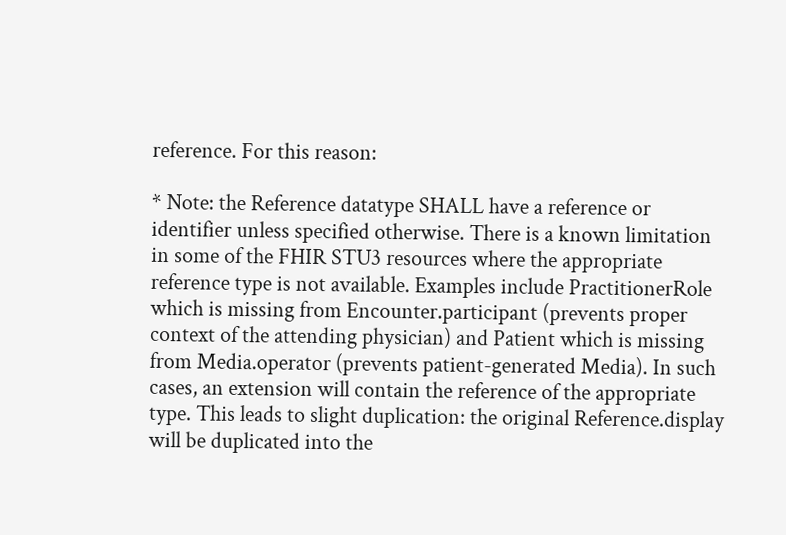reference. For this reason:

* Note: the Reference datatype SHALL have a reference or identifier unless specified otherwise. There is a known limitation in some of the FHIR STU3 resources where the appropriate reference type is not available. Examples include PractitionerRole which is missing from Encounter.participant (prevents proper context of the attending physician) and Patient which is missing from Media.operator (prevents patient-generated Media). In such cases, an extension will contain the reference of the appropriate type. This leads to slight duplication: the original Reference.display will be duplicated into the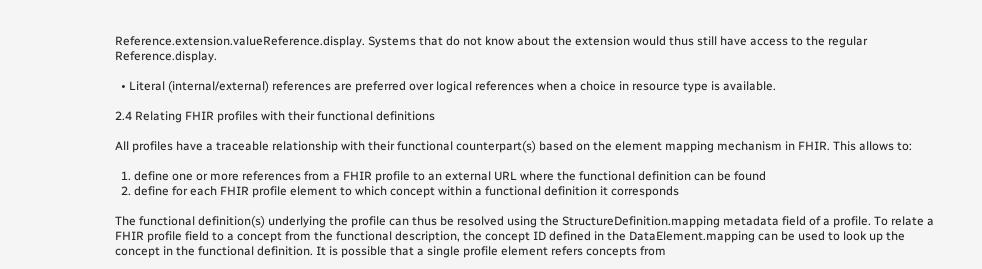Reference.extension.valueReference.display. Systems that do not know about the extension would thus still have access to the regular Reference.display.

  • Literal (internal/external) references are preferred over logical references when a choice in resource type is available.

2.4 Relating FHIR profiles with their functional definitions

All profiles have a traceable relationship with their functional counterpart(s) based on the element mapping mechanism in FHIR. This allows to:

  1. define one or more references from a FHIR profile to an external URL where the functional definition can be found
  2. define for each FHIR profile element to which concept within a functional definition it corresponds

The functional definition(s) underlying the profile can thus be resolved using the StructureDefinition.mapping metadata field of a profile. To relate a FHIR profile field to a concept from the functional description, the concept ID defined in the DataElement.mapping can be used to look up the concept in the functional definition. It is possible that a single profile element refers concepts from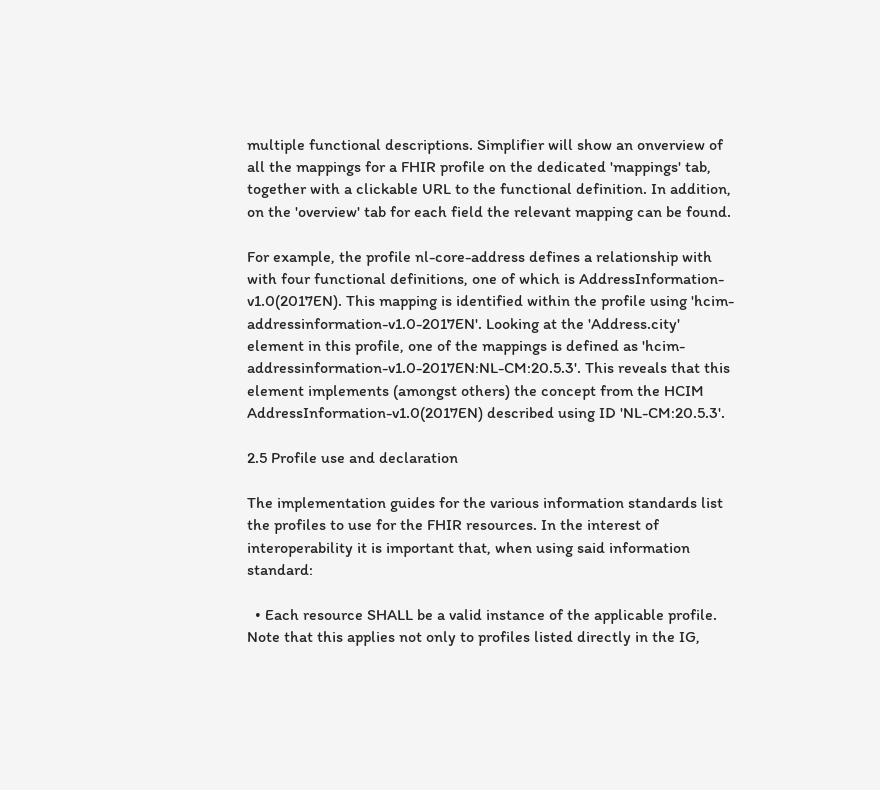multiple functional descriptions. Simplifier will show an onverview of all the mappings for a FHIR profile on the dedicated 'mappings' tab, together with a clickable URL to the functional definition. In addition, on the 'overview' tab for each field the relevant mapping can be found.

For example, the profile nl-core-address defines a relationship with with four functional definitions, one of which is AddressInformation-v1.0(2017EN). This mapping is identified within the profile using 'hcim-addressinformation-v1.0-2017EN'. Looking at the 'Address.city' element in this profile, one of the mappings is defined as 'hcim-addressinformation-v1.0-2017EN:NL-CM:20.5.3'. This reveals that this element implements (amongst others) the concept from the HCIM AddressInformation-v1.0(2017EN) described using ID 'NL-CM:20.5.3'.

2.5 Profile use and declaration

The implementation guides for the various information standards list the profiles to use for the FHIR resources. In the interest of interoperability it is important that, when using said information standard:

  • Each resource SHALL be a valid instance of the applicable profile. Note that this applies not only to profiles listed directly in the IG,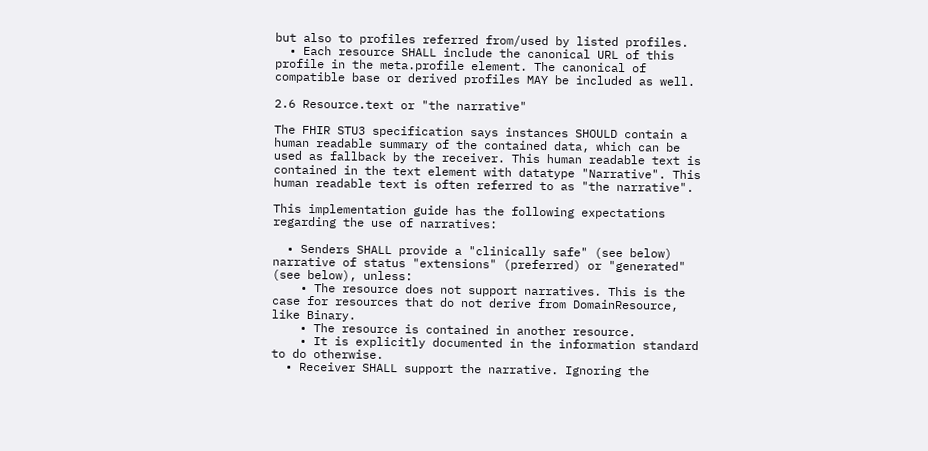but also to profiles referred from/used by listed profiles.
  • Each resource SHALL include the canonical URL of this profile in the meta.profile element. The canonical of compatible base or derived profiles MAY be included as well.

2.6 Resource.text or "the narrative"

The FHIR STU3 specification says instances SHOULD contain a human readable summary of the contained data, which can be used as fallback by the receiver. This human readable text is contained in the text element with datatype "Narrative". This human readable text is often referred to as "the narrative".

This implementation guide has the following expectations regarding the use of narratives:

  • Senders SHALL provide a "clinically safe" (see below) narrative of status "extensions" (preferred) or "generated" (see below), unless:
    • The resource does not support narratives. This is the case for resources that do not derive from DomainResource, like Binary.
    • The resource is contained in another resource.
    • It is explicitly documented in the information standard to do otherwise.
  • Receiver SHALL support the narrative. Ignoring the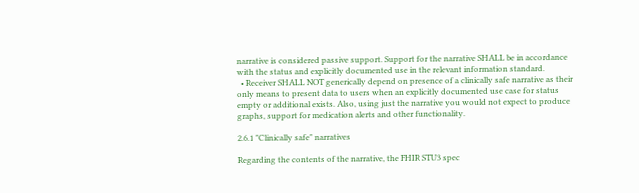narrative is considered passive support. Support for the narrative SHALL be in accordance with the status and explicitly documented use in the relevant information standard.
  • Receiver SHALL NOT generically depend on presence of a clinically safe narrative as their only means to present data to users when an explicitly documented use case for status empty or additional exists. Also, using just the narrative you would not expect to produce graphs, support for medication alerts and other functionality.

2.6.1 "Clinically safe" narratives

Regarding the contents of the narrative, the FHIR STU3 spec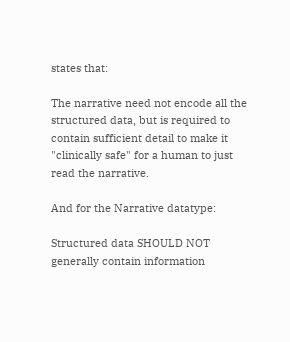states that:

The narrative need not encode all the structured data, but is required to contain sufficient detail to make it "clinically safe" for a human to just read the narrative.

And for the Narrative datatype:

Structured data SHOULD NOT generally contain information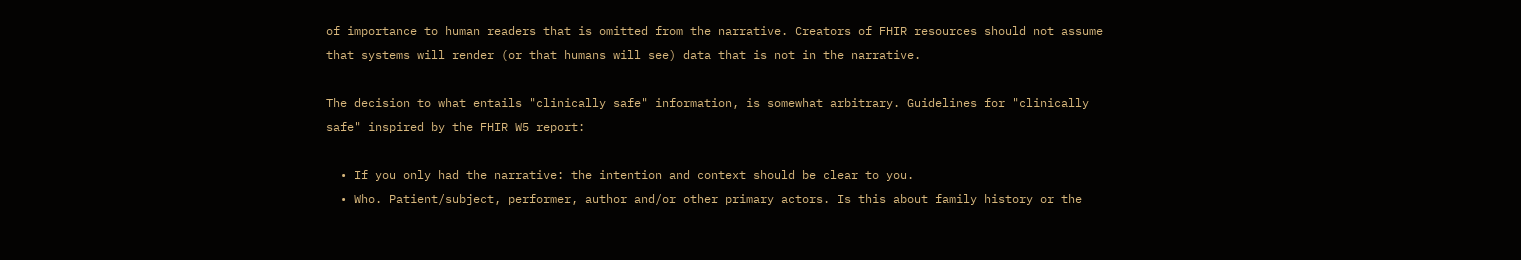of importance to human readers that is omitted from the narrative. Creators of FHIR resources should not assume that systems will render (or that humans will see) data that is not in the narrative.

The decision to what entails "clinically safe" information, is somewhat arbitrary. Guidelines for "clinically safe" inspired by the FHIR W5 report:

  • If you only had the narrative: the intention and context should be clear to you.
  • Who. Patient/subject, performer, author and/or other primary actors. Is this about family history or the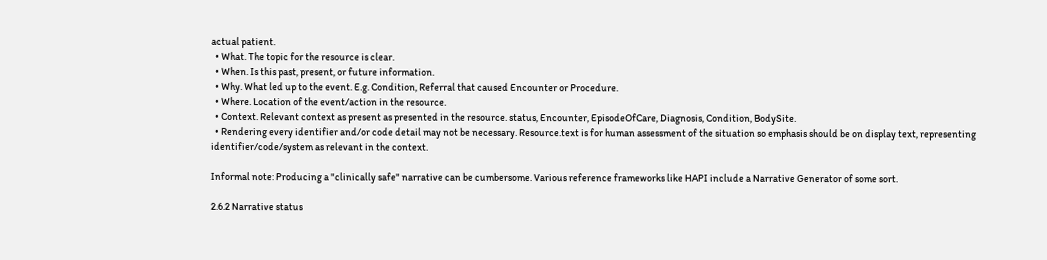actual patient.
  • What. The topic for the resource is clear.
  • When. Is this past, present, or future information.
  • Why. What led up to the event. E.g. Condition, Referral that caused Encounter or Procedure.
  • Where. Location of the event/action in the resource.
  • Context. Relevant context as present as presented in the resource. status, Encounter, EpisodeOfCare, Diagnosis, Condition, BodySite.
  • Rendering every identifier and/or code detail may not be necessary. Resource.text is for human assessment of the situation so emphasis should be on display text, representing identifier/code/system as relevant in the context.

Informal note: Producing a "clinically safe" narrative can be cumbersome. Various reference frameworks like HAPI include a Narrative Generator of some sort.

2.6.2 Narrative status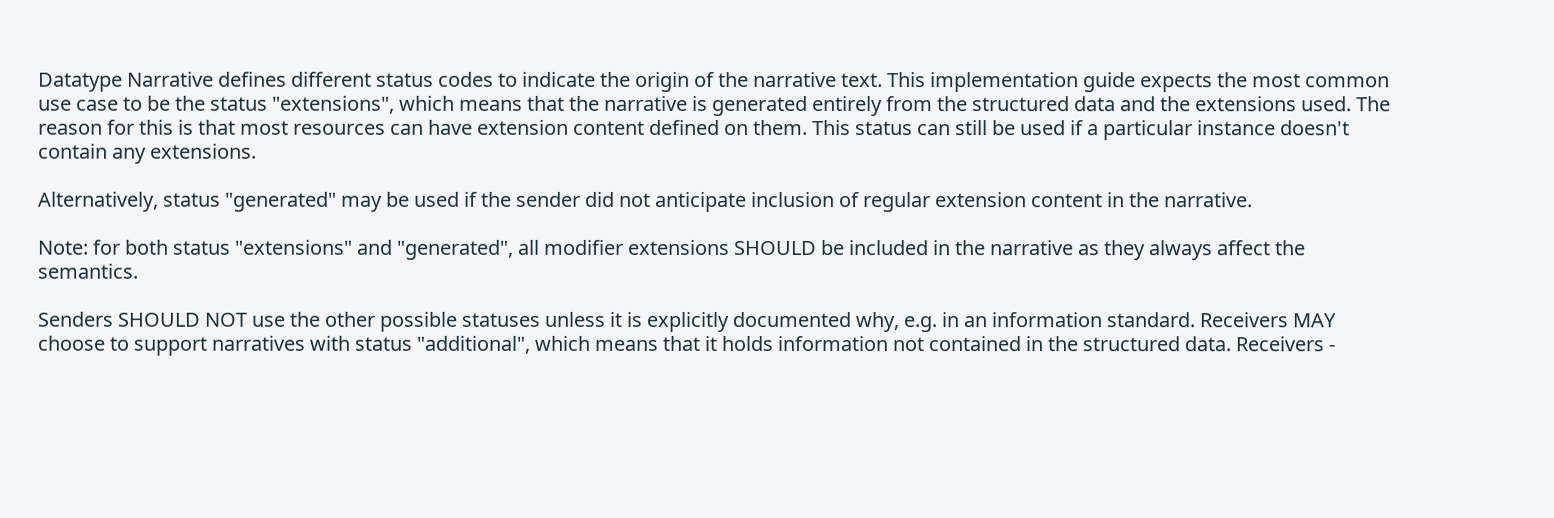Datatype Narrative defines different status codes to indicate the origin of the narrative text. This implementation guide expects the most common use case to be the status "extensions", which means that the narrative is generated entirely from the structured data and the extensions used. The reason for this is that most resources can have extension content defined on them. This status can still be used if a particular instance doesn't contain any extensions.

Alternatively, status "generated" may be used if the sender did not anticipate inclusion of regular extension content in the narrative.

Note: for both status "extensions" and "generated", all modifier extensions SHOULD be included in the narrative as they always affect the semantics.

Senders SHOULD NOT use the other possible statuses unless it is explicitly documented why, e.g. in an information standard. Receivers MAY choose to support narratives with status "additional", which means that it holds information not contained in the structured data. Receivers -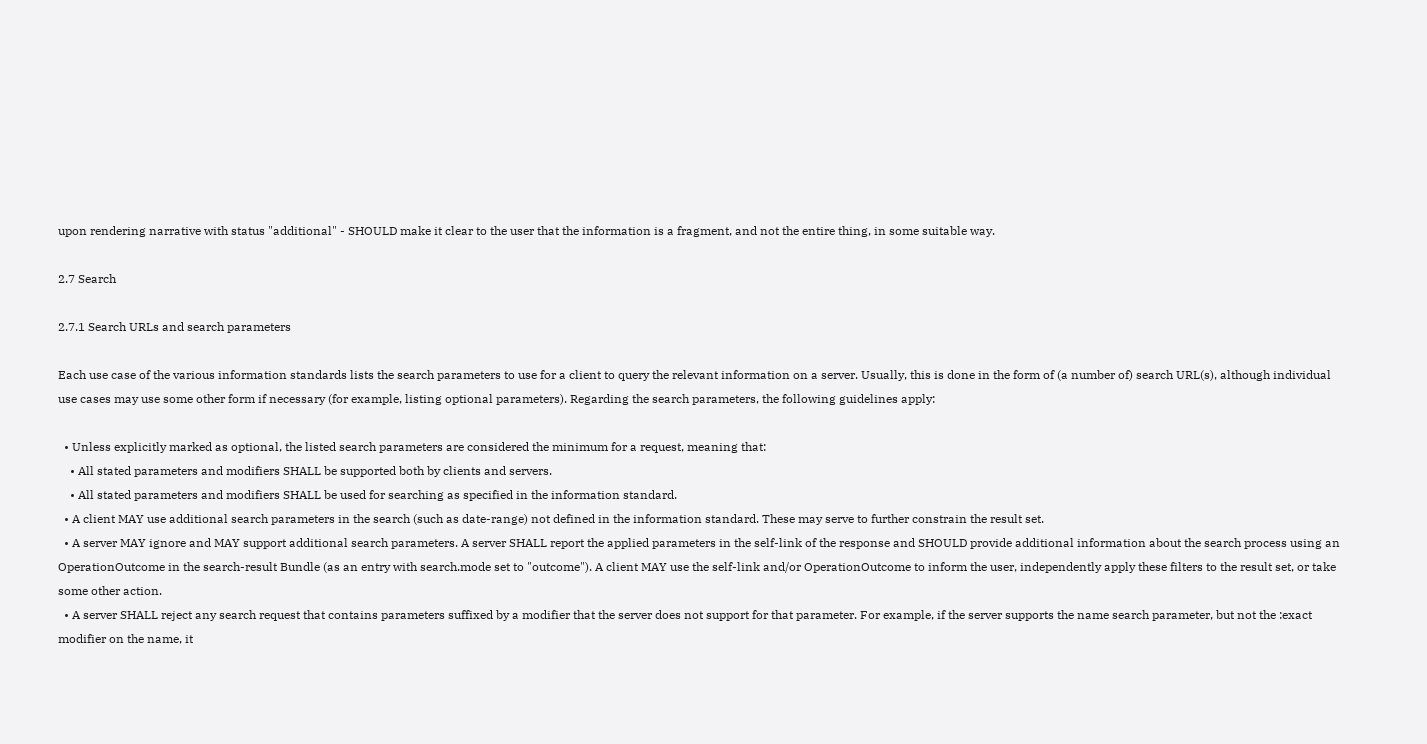upon rendering narrative with status "additional" - SHOULD make it clear to the user that the information is a fragment, and not the entire thing, in some suitable way.

2.7 Search

2.7.1 Search URLs and search parameters

Each use case of the various information standards lists the search parameters to use for a client to query the relevant information on a server. Usually, this is done in the form of (a number of) search URL(s), although individual use cases may use some other form if necessary (for example, listing optional parameters). Regarding the search parameters, the following guidelines apply:

  • Unless explicitly marked as optional, the listed search parameters are considered the minimum for a request, meaning that:
    • All stated parameters and modifiers SHALL be supported both by clients and servers.
    • All stated parameters and modifiers SHALL be used for searching as specified in the information standard.
  • A client MAY use additional search parameters in the search (such as date-range) not defined in the information standard. These may serve to further constrain the result set.
  • A server MAY ignore and MAY support additional search parameters. A server SHALL report the applied parameters in the self-link of the response and SHOULD provide additional information about the search process using an OperationOutcome in the search-result Bundle (as an entry with search.mode set to "outcome"). A client MAY use the self-link and/or OperationOutcome to inform the user, independently apply these filters to the result set, or take some other action.
  • A server SHALL reject any search request that contains parameters suffixed by a modifier that the server does not support for that parameter. For example, if the server supports the name search parameter, but not the :exact modifier on the name, it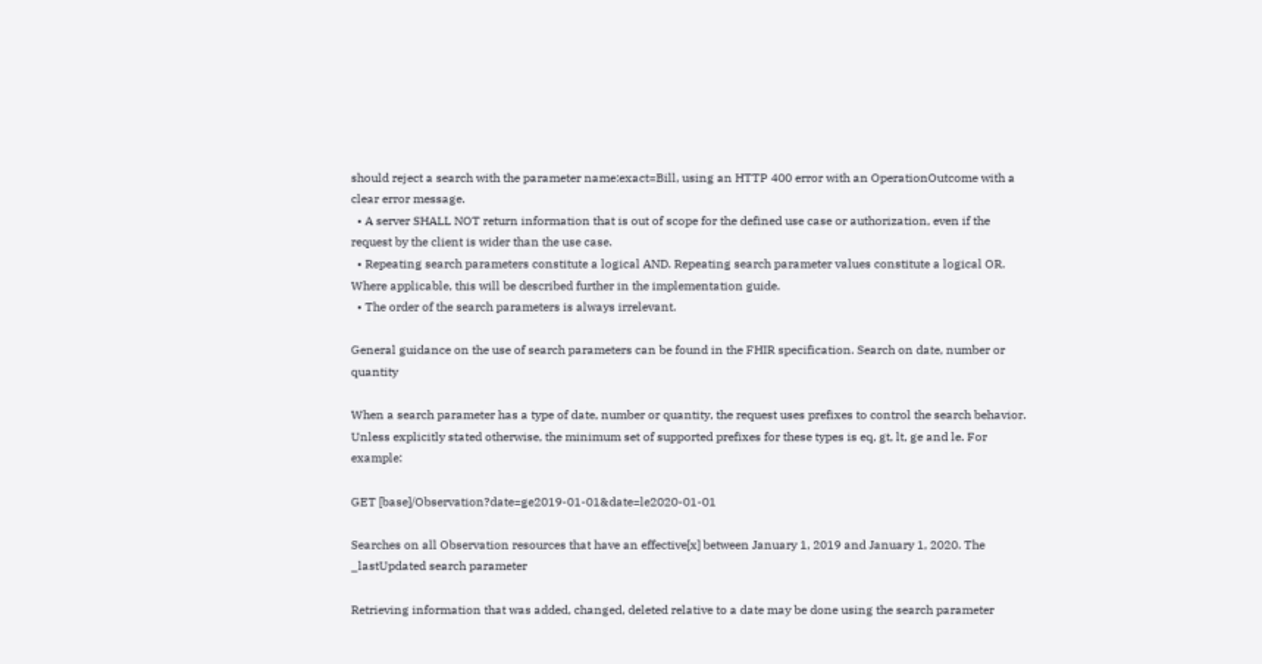should reject a search with the parameter name:exact=Bill, using an HTTP 400 error with an OperationOutcome with a clear error message.
  • A server SHALL NOT return information that is out of scope for the defined use case or authorization, even if the request by the client is wider than the use case.
  • Repeating search parameters constitute a logical AND. Repeating search parameter values constitute a logical OR. Where applicable, this will be described further in the implementation guide.
  • The order of the search parameters is always irrelevant.

General guidance on the use of search parameters can be found in the FHIR specification. Search on date, number or quantity

When a search parameter has a type of date, number or quantity, the request uses prefixes to control the search behavior. Unless explicitly stated otherwise, the minimum set of supported prefixes for these types is eq, gt, lt, ge and le. For example:

GET [base]/Observation?date=ge2019-01-01&date=le2020-01-01

Searches on all Observation resources that have an effective[x] between January 1, 2019 and January 1, 2020. The _lastUpdated search parameter

Retrieving information that was added, changed, deleted relative to a date may be done using the search parameter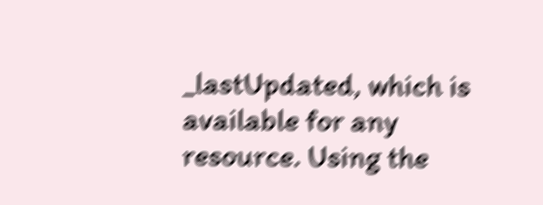_lastUpdated, which is available for any resource. Using the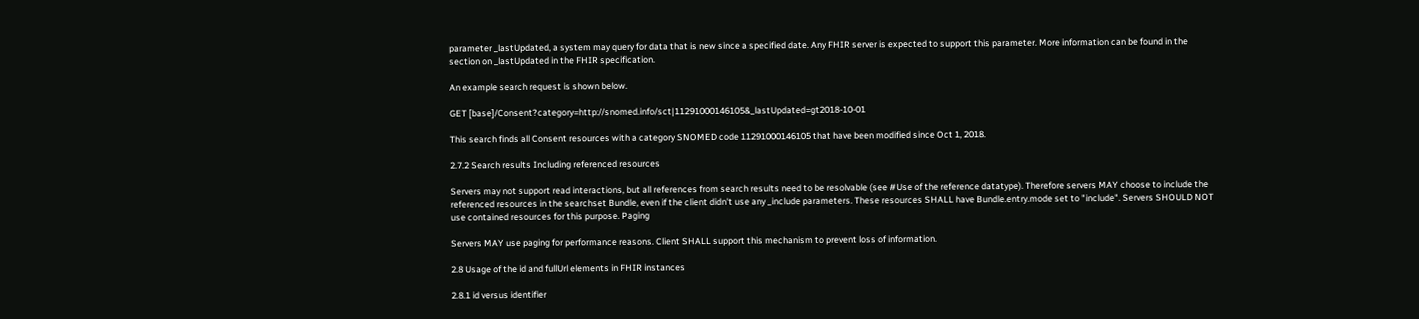parameter _lastUpdated, a system may query for data that is new since a specified date. Any FHIR server is expected to support this parameter. More information can be found in the section on _lastUpdated in the FHIR specification.

An example search request is shown below.

GET [base]/Consent?category=http://snomed.info/sct|11291000146105&_lastUpdated=gt2018-10-01

This search finds all Consent resources with a category SNOMED code 11291000146105 that have been modified since Oct 1, 2018.

2.7.2 Search results Including referenced resources

Servers may not support read interactions, but all references from search results need to be resolvable (see #Use of the reference datatype). Therefore servers MAY choose to include the referenced resources in the searchset Bundle, even if the client didn't use any _include parameters. These resources SHALL have Bundle.entry.mode set to "include". Servers SHOULD NOT use contained resources for this purpose. Paging

Servers MAY use paging for performance reasons. Client SHALL support this mechanism to prevent loss of information.

2.8 Usage of the id and fullUrl elements in FHIR instances

2.8.1 id versus identifier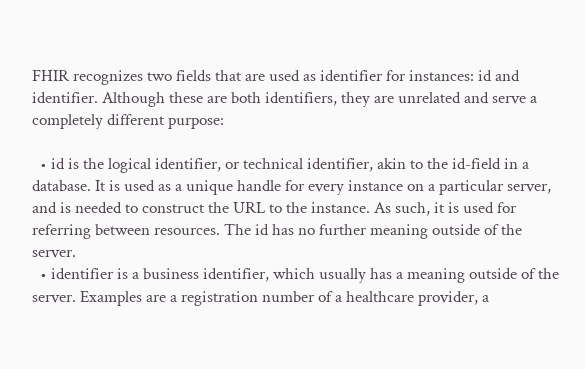FHIR recognizes two fields that are used as identifier for instances: id and identifier. Although these are both identifiers, they are unrelated and serve a completely different purpose:

  • id is the logical identifier, or technical identifier, akin to the id-field in a database. It is used as a unique handle for every instance on a particular server, and is needed to construct the URL to the instance. As such, it is used for referring between resources. The id has no further meaning outside of the server.
  • identifier is a business identifier, which usually has a meaning outside of the server. Examples are a registration number of a healthcare provider, a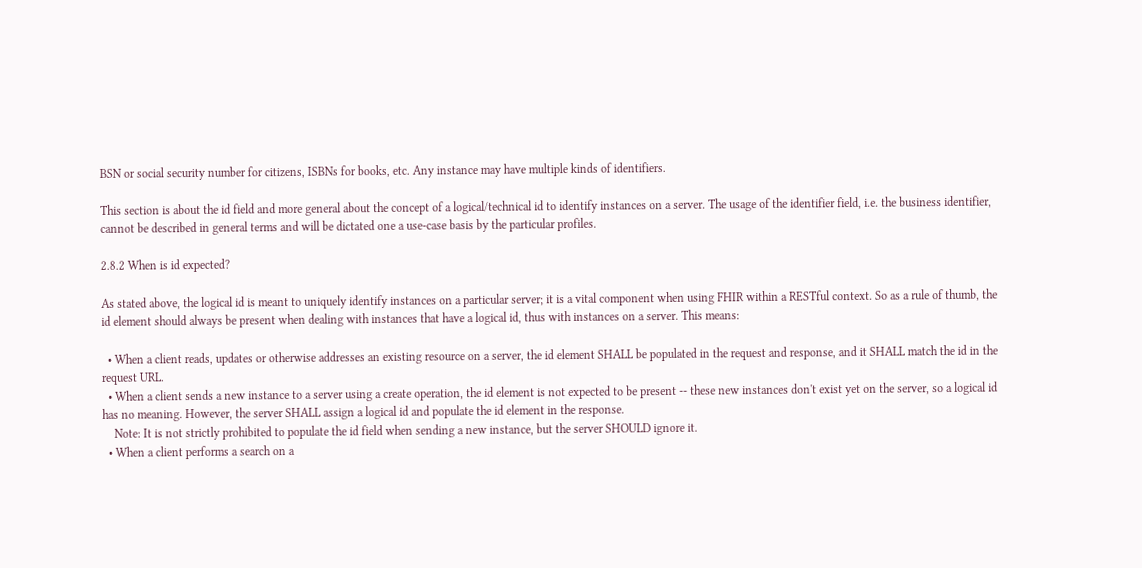BSN or social security number for citizens, ISBNs for books, etc. Any instance may have multiple kinds of identifiers.

This section is about the id field and more general about the concept of a logical/technical id to identify instances on a server. The usage of the identifier field, i.e. the business identifier, cannot be described in general terms and will be dictated one a use-case basis by the particular profiles.

2.8.2 When is id expected?

As stated above, the logical id is meant to uniquely identify instances on a particular server; it is a vital component when using FHIR within a RESTful context. So as a rule of thumb, the id element should always be present when dealing with instances that have a logical id, thus with instances on a server. This means:

  • When a client reads, updates or otherwise addresses an existing resource on a server, the id element SHALL be populated in the request and response, and it SHALL match the id in the request URL.
  • When a client sends a new instance to a server using a create operation, the id element is not expected to be present -- these new instances don't exist yet on the server, so a logical id has no meaning. However, the server SHALL assign a logical id and populate the id element in the response.
    Note: It is not strictly prohibited to populate the id field when sending a new instance, but the server SHOULD ignore it.
  • When a client performs a search on a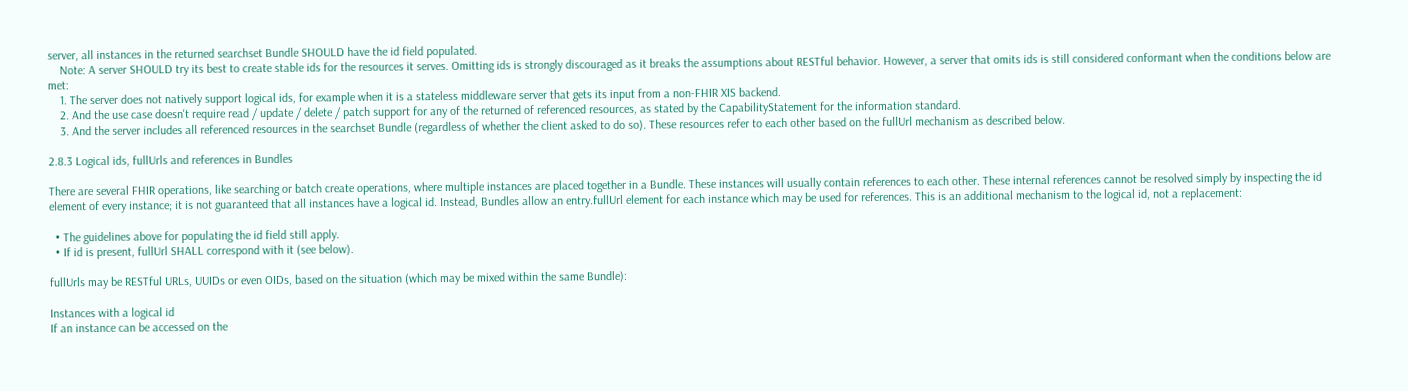server, all instances in the returned searchset Bundle SHOULD have the id field populated.
    Note: A server SHOULD try its best to create stable ids for the resources it serves. Omitting ids is strongly discouraged as it breaks the assumptions about RESTful behavior. However, a server that omits ids is still considered conformant when the conditions below are met:
    1. The server does not natively support logical ids, for example when it is a stateless middleware server that gets its input from a non-FHIR XIS backend.
    2. And the use case doesn't require read / update / delete / patch support for any of the returned of referenced resources, as stated by the CapabilityStatement for the information standard.
    3. And the server includes all referenced resources in the searchset Bundle (regardless of whether the client asked to do so). These resources refer to each other based on the fullUrl mechanism as described below.

2.8.3 Logical ids, fullUrls and references in Bundles

There are several FHIR operations, like searching or batch create operations, where multiple instances are placed together in a Bundle. These instances will usually contain references to each other. These internal references cannot be resolved simply by inspecting the id element of every instance; it is not guaranteed that all instances have a logical id. Instead, Bundles allow an entry.fullUrl element for each instance which may be used for references. This is an additional mechanism to the logical id, not a replacement:

  • The guidelines above for populating the id field still apply.
  • If id is present, fullUrl SHALL correspond with it (see below).

fullUrls may be RESTful URLs, UUIDs or even OIDs, based on the situation (which may be mixed within the same Bundle):

Instances with a logical id
If an instance can be accessed on the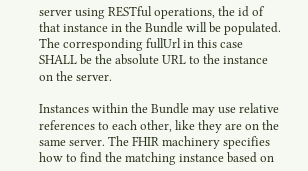server using RESTful operations, the id of that instance in the Bundle will be populated. The corresponding fullUrl in this case SHALL be the absolute URL to the instance on the server.

Instances within the Bundle may use relative references to each other, like they are on the same server. The FHIR machinery specifies how to find the matching instance based on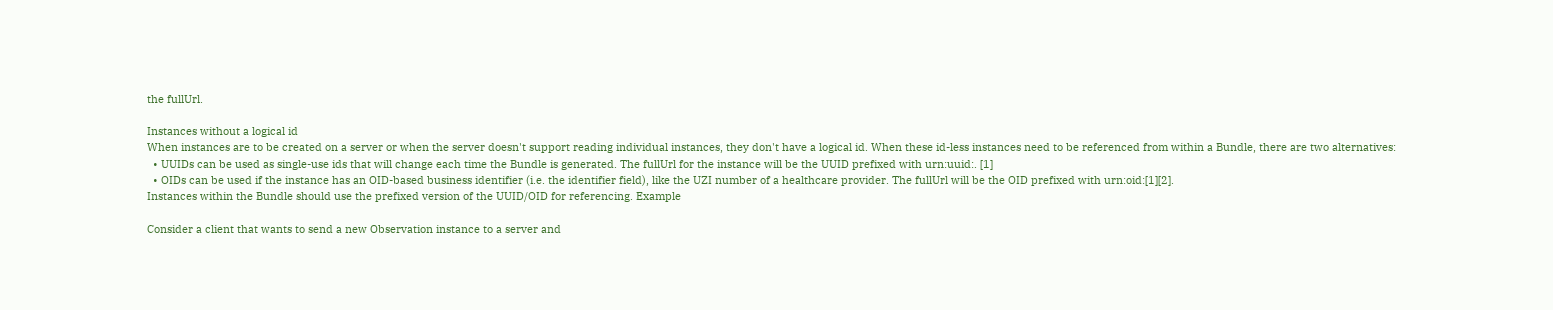the fullUrl.

Instances without a logical id
When instances are to be created on a server or when the server doesn't support reading individual instances, they don't have a logical id. When these id-less instances need to be referenced from within a Bundle, there are two alternatives:
  • UUIDs can be used as single-use ids that will change each time the Bundle is generated. The fullUrl for the instance will be the UUID prefixed with urn:uuid:. [1]
  • OIDs can be used if the instance has an OID-based business identifier (i.e. the identifier field), like the UZI number of a healthcare provider. The fullUrl will be the OID prefixed with urn:oid:[1][2].
Instances within the Bundle should use the prefixed version of the UUID/OID for referencing. Example

Consider a client that wants to send a new Observation instance to a server and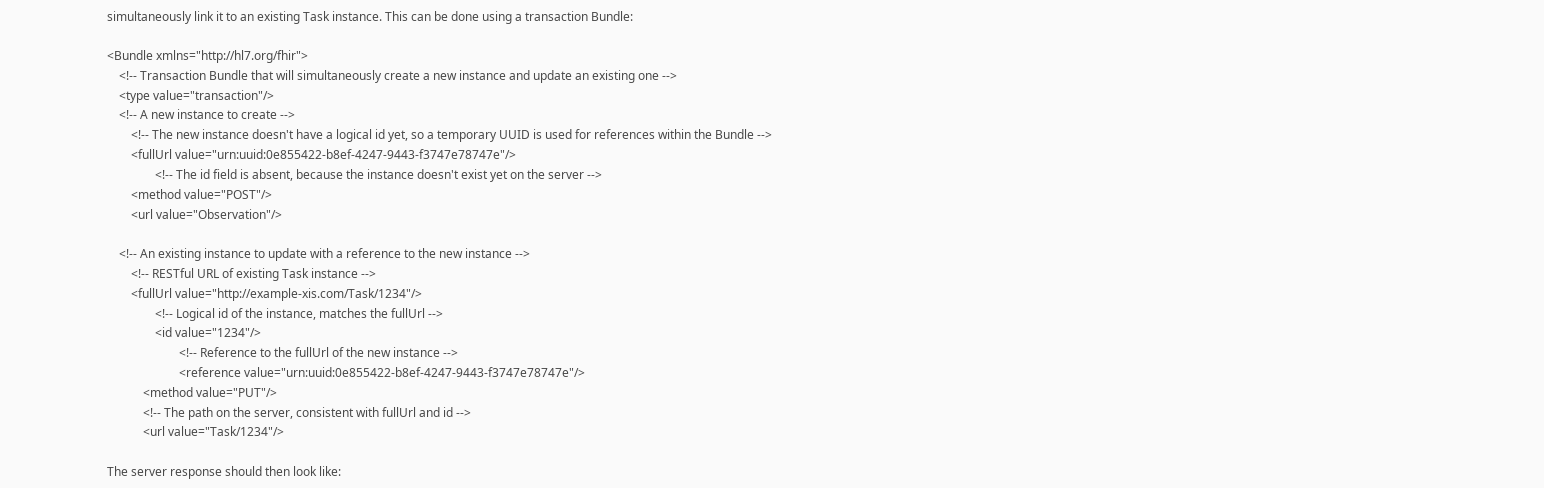simultaneously link it to an existing Task instance. This can be done using a transaction Bundle:

<Bundle xmlns="http://hl7.org/fhir">
    <!-- Transaction Bundle that will simultaneously create a new instance and update an existing one -->
    <type value="transaction"/>
    <!-- A new instance to create -->
        <!-- The new instance doesn't have a logical id yet, so a temporary UUID is used for references within the Bundle -->
        <fullUrl value="urn:uuid:0e855422-b8ef-4247-9443-f3747e78747e"/>
                <!-- The id field is absent, because the instance doesn't exist yet on the server -->
        <method value="POST"/>
        <url value="Observation"/>

    <!-- An existing instance to update with a reference to the new instance -->
        <!-- RESTful URL of existing Task instance -->
        <fullUrl value="http://example-xis.com/Task/1234"/>
                <!-- Logical id of the instance, matches the fullUrl -->
                <id value="1234"/>
                        <!-- Reference to the fullUrl of the new instance -->
                        <reference value="urn:uuid:0e855422-b8ef-4247-9443-f3747e78747e"/>
            <method value="PUT"/>
            <!-- The path on the server, consistent with fullUrl and id -->
            <url value="Task/1234"/>

The server response should then look like: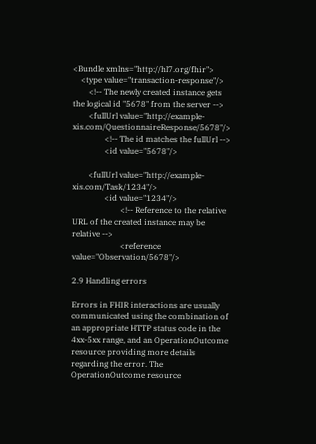<Bundle xmlns="http://hl7.org/fhir">
    <type value="transaction-response"/>
        <!-- The newly created instance gets the logical id "5678" from the server -->
        <fullUrl value="http://example-xis.com/QuestionnaireResponse/5678"/>
                <!-- The id matches the fullUrl -->
                <id value="5678"/>

        <fullUrl value="http://example-xis.com/Task/1234"/>
                <id value="1234"/>
                        <!-- Reference to the relative URL of the created instance may be relative -->
                        <reference value="Observation/5678"/>

2.9 Handling errors

Errors in FHIR interactions are usually communicated using the combination of an appropriate HTTP status code in the 4xx-5xx range, and an OperationOutcome resource providing more details regarding the error. The OperationOutcome resource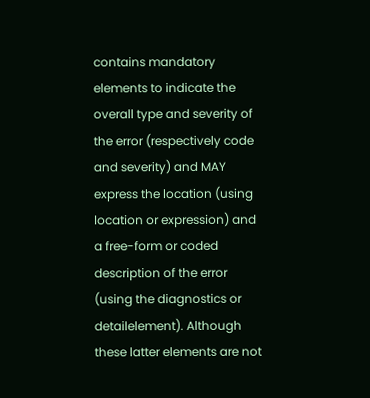contains mandatory elements to indicate the overall type and severity of the error (respectively code and severity) and MAY express the location (using location or expression) and a free-form or coded description of the error (using the diagnostics or detailelement). Although these latter elements are not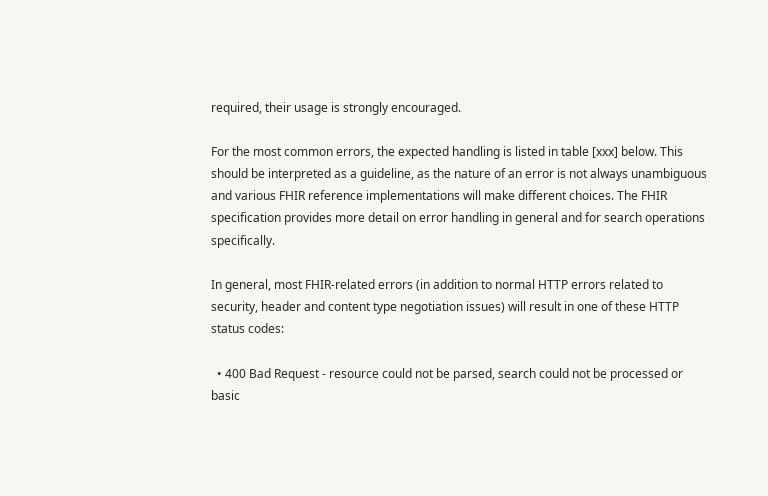required, their usage is strongly encouraged.

For the most common errors, the expected handling is listed in table [xxx] below. This should be interpreted as a guideline, as the nature of an error is not always unambiguous and various FHIR reference implementations will make different choices. The FHIR specification provides more detail on error handling in general and for search operations specifically.

In general, most FHIR-related errors (in addition to normal HTTP errors related to security, header and content type negotiation issues) will result in one of these HTTP status codes:

  • 400 Bad Request - resource could not be parsed, search could not be processed or basic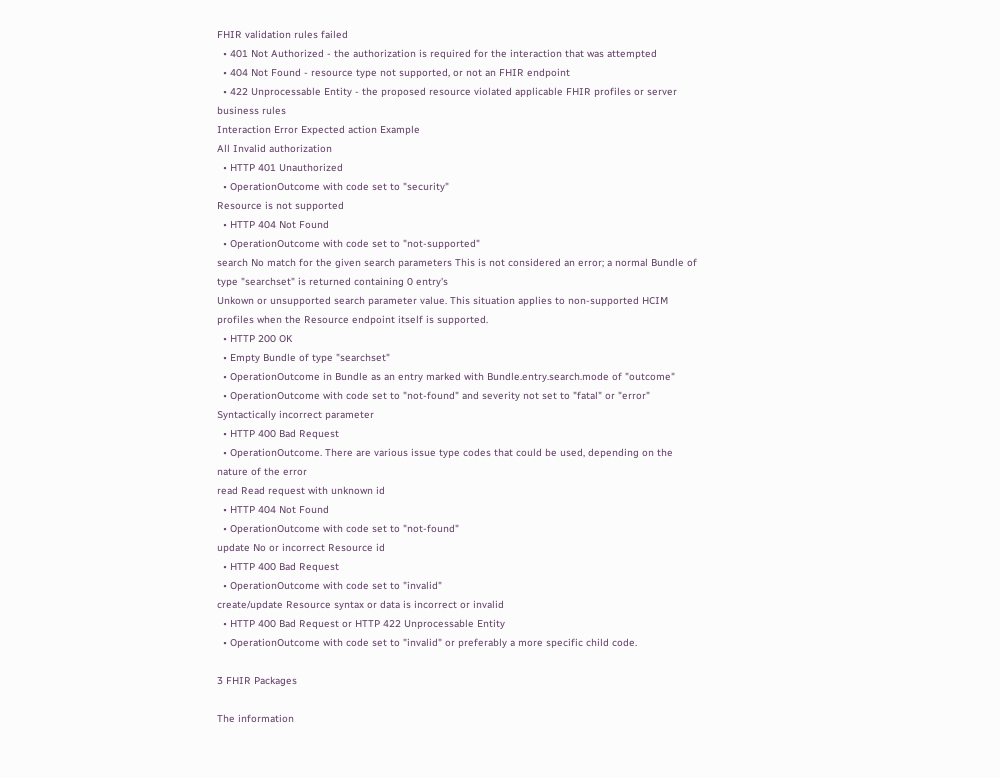FHIR validation rules failed
  • 401 Not Authorized - the authorization is required for the interaction that was attempted
  • 404 Not Found - resource type not supported, or not an FHIR endpoint
  • 422 Unprocessable Entity - the proposed resource violated applicable FHIR profiles or server business rules
Interaction Error Expected action Example
All Invalid authorization
  • HTTP 401 Unauthorized
  • OperationOutcome with code set to "security"
Resource is not supported
  • HTTP 404 Not Found
  • OperationOutcome with code set to "not-supported"
search No match for the given search parameters This is not considered an error; a normal Bundle of type "searchset" is returned containing 0 entry's
Unkown or unsupported search parameter value. This situation applies to non-supported HCIM profiles when the Resource endpoint itself is supported.
  • HTTP 200 OK
  • Empty Bundle of type "searchset"
  • OperationOutcome in Bundle as an entry marked with Bundle.entry.search.mode of "outcome"
  • OperationOutcome with code set to "not-found" and severity not set to "fatal" or "error"
Syntactically incorrect parameter
  • HTTP 400 Bad Request
  • OperationOutcome. There are various issue type codes that could be used, depending on the nature of the error
read Read request with unknown id
  • HTTP 404 Not Found
  • OperationOutcome with code set to "not-found"
update No or incorrect Resource id
  • HTTP 400 Bad Request
  • OperationOutcome with code set to "invalid"
create/update Resource syntax or data is incorrect or invalid
  • HTTP 400 Bad Request or HTTP 422 Unprocessable Entity
  • OperationOutcome with code set to "invalid" or preferably a more specific child code.

3 FHIR Packages

The information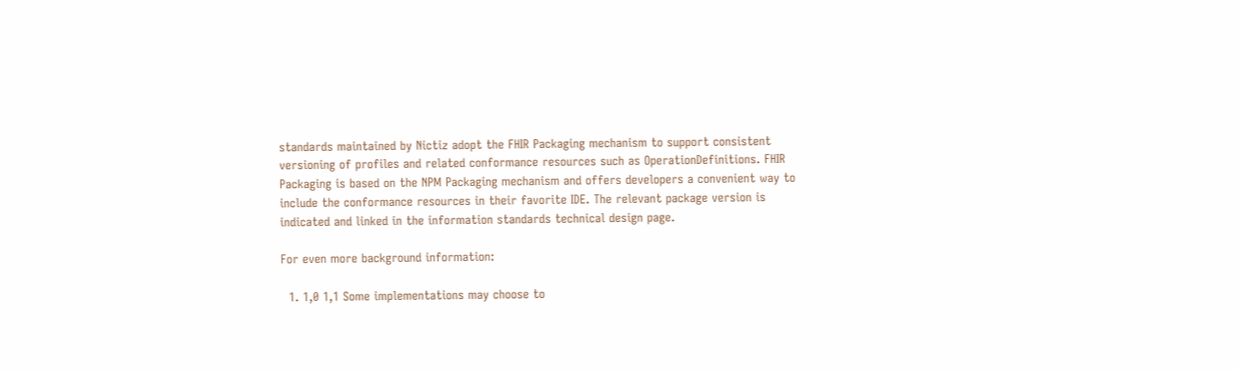standards maintained by Nictiz adopt the FHIR Packaging mechanism to support consistent versioning of profiles and related conformance resources such as OperationDefinitions. FHIR Packaging is based on the NPM Packaging mechanism and offers developers a convenient way to include the conformance resources in their favorite IDE. The relevant package version is indicated and linked in the information standards technical design page.

For even more background information:

  1. 1,0 1,1 Some implementations may choose to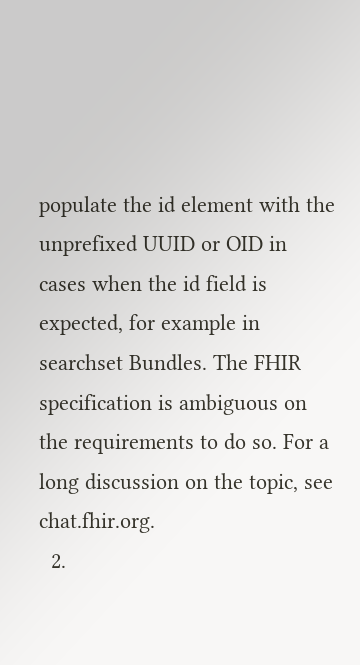populate the id element with the unprefixed UUID or OID in cases when the id field is expected, for example in searchset Bundles. The FHIR specification is ambiguous on the requirements to do so. For a long discussion on the topic, see chat.fhir.org.
  2.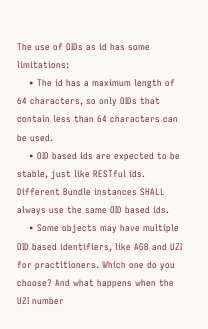The use of OIDs as id has some limitations:
    • The id has a maximum length of 64 characters, so only OIDs that contain less than 64 characters can be used.
    • OID based ids are expected to be stable, just like RESTful ids. Different Bundle instances SHALL always use the same OID based ids.
    • Some objects may have multiple OID based identifiers, like AGB and UZI for practitioners. Which one do you choose? And what happens when the UZI number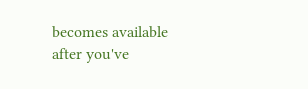becomes available after you've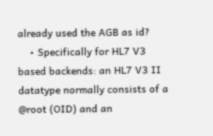already used the AGB as id?
    • Specifically for HL7 V3 based backends: an HL7 V3 II datatype normally consists of a @root (OID) and an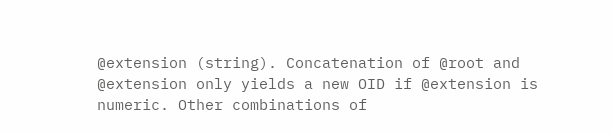@extension (string). Concatenation of @root and @extension only yields a new OID if @extension is numeric. Other combinations of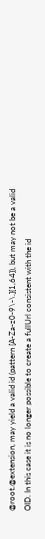@root.@extension, may yield a valid id (pattern [A-Za-z0-9\-\.]{1,64}), but may not be a valid OID. In this case it is no longer possible to create a fullUrl consistent with the id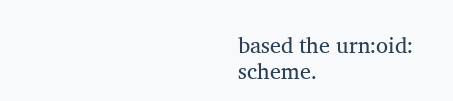based the urn:oid: scheme.